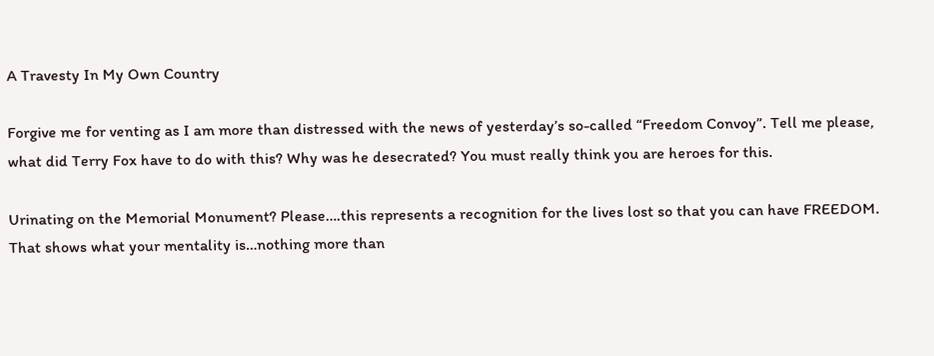A Travesty In My Own Country

Forgive me for venting as I am more than distressed with the news of yesterday’s so-called “Freedom Convoy”. Tell me please, what did Terry Fox have to do with this? Why was he desecrated? You must really think you are heroes for this.

Urinating on the Memorial Monument? Please….this represents a recognition for the lives lost so that you can have FREEDOM. That shows what your mentality is…nothing more than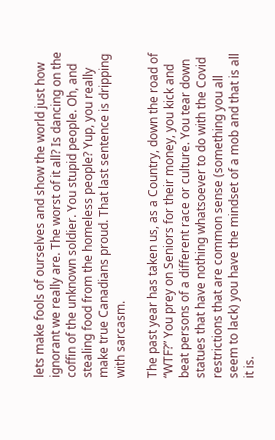lets make fools of ourselves and show the world just how ignorant we really are. The worst of it all? Is dancing on the coffin of the unknown soldier. You stupid people. Oh, and stealing food from the homeless people? Yup, you really make true Canadians proud. That last sentence is dripping with sarcasm.

The past year has taken us, as a Country, down the road of “WTF?” You prey on Seniors for their money, you kick and beat persons of a different race or culture. You tear down statues that have nothing whatsoever to do with the Covid restrictions that are common sense (something you all seem to lack) you have the mindset of a mob and that is all it is.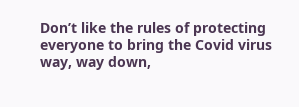Don’t like the rules of protecting everyone to bring the Covid virus way, way down,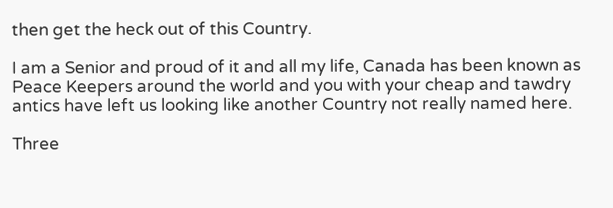then get the heck out of this Country.

I am a Senior and proud of it and all my life, Canada has been known as  Peace Keepers around the world and you with your cheap and tawdry antics have left us looking like another Country not really named here.

Three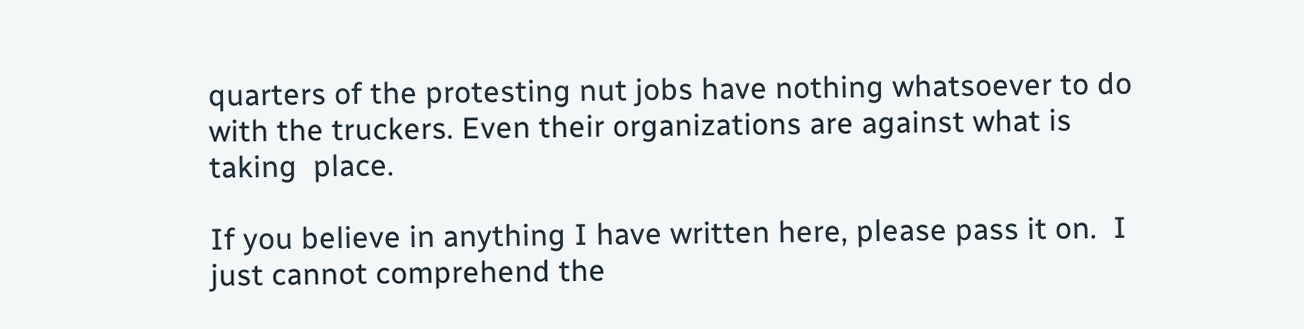quarters of the protesting nut jobs have nothing whatsoever to do with the truckers. Even their organizations are against what is taking  place.

If you believe in anything I have written here, please pass it on.  I just cannot comprehend the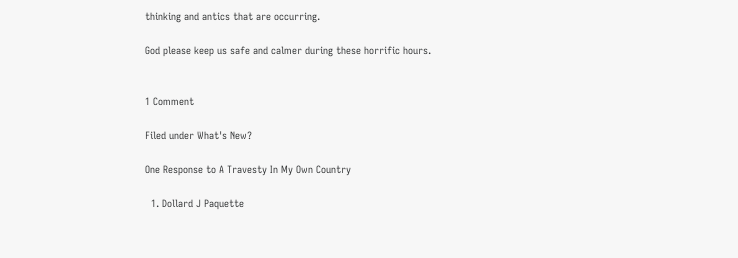thinking and antics that are occurring.

God please keep us safe and calmer during these horrific hours.


1 Comment

Filed under What's New?

One Response to A Travesty In My Own Country

  1. Dollard J Paquette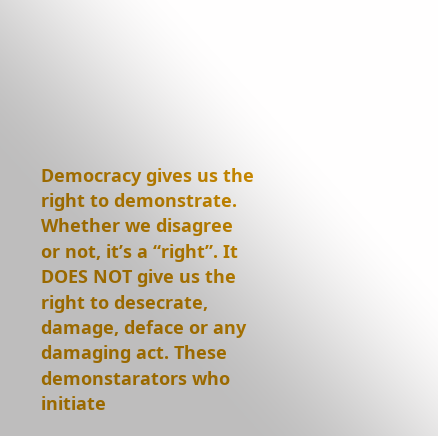Democracy gives us the right to demonstrate. Whether we disagree or not, it’s a “right”. It DOES NOT give us the right to desecrate, damage, deface or any damaging act. These demonstarators who initiate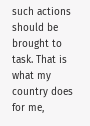such actions should be brought to task. That is what my country does for me,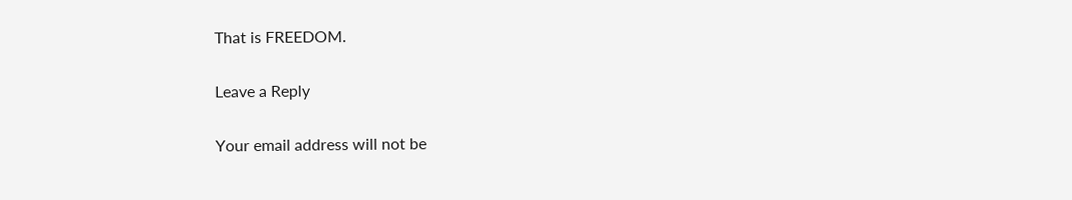That is FREEDOM.

Leave a Reply

Your email address will not be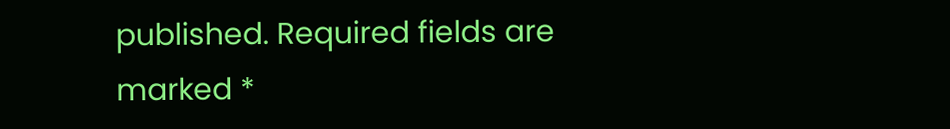published. Required fields are marked *